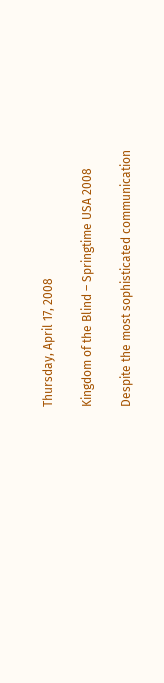Thursday, April 17, 2008

Kingdom of the Blind – Springtime USA 2008

Despite the most sophisticated communication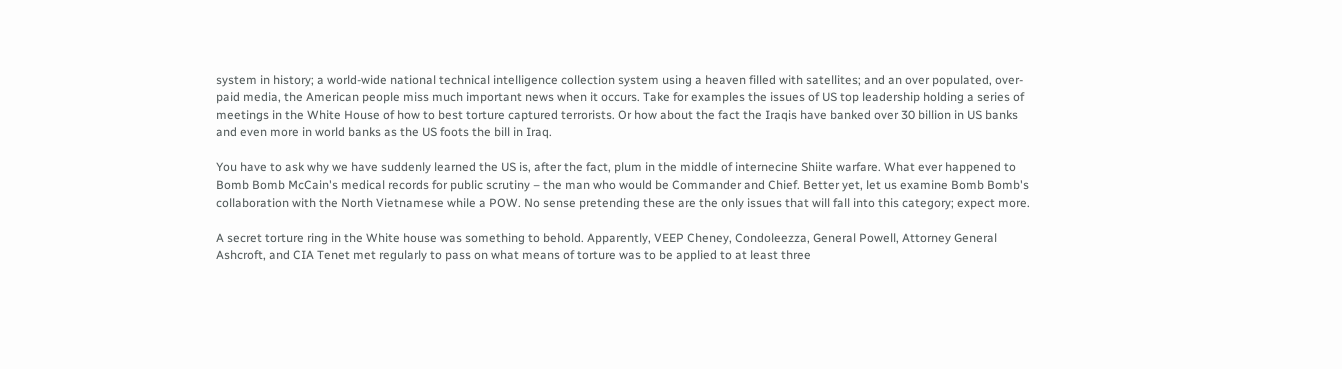system in history; a world-wide national technical intelligence collection system using a heaven filled with satellites; and an over populated, over-paid media, the American people miss much important news when it occurs. Take for examples the issues of US top leadership holding a series of meetings in the White House of how to best torture captured terrorists. Or how about the fact the Iraqis have banked over 30 billion in US banks and even more in world banks as the US foots the bill in Iraq.

You have to ask why we have suddenly learned the US is, after the fact, plum in the middle of internecine Shiite warfare. What ever happened to Bomb Bomb McCain's medical records for public scrutiny – the man who would be Commander and Chief. Better yet, let us examine Bomb Bomb's collaboration with the North Vietnamese while a POW. No sense pretending these are the only issues that will fall into this category; expect more.

A secret torture ring in the White house was something to behold. Apparently, VEEP Cheney, Condoleezza, General Powell, Attorney General Ashcroft, and CIA Tenet met regularly to pass on what means of torture was to be applied to at least three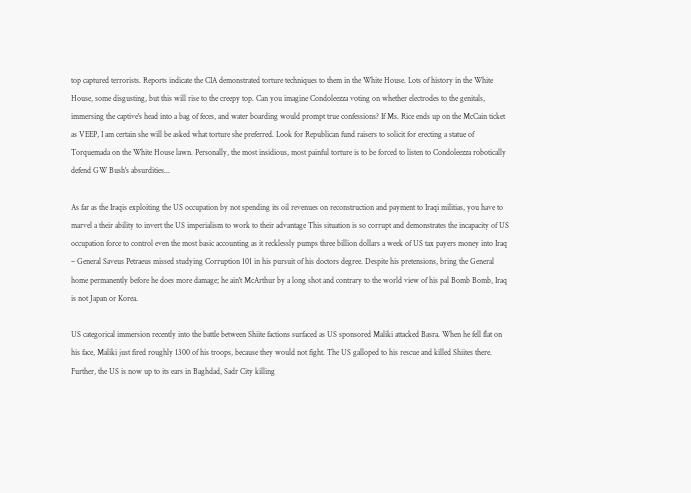top captured terrorists. Reports indicate the CIA demonstrated torture techniques to them in the White House. Lots of history in the White House, some disgusting, but this will rise to the creepy top. Can you imagine Condoleezza voting on whether electrodes to the genitals, immersing the captive's head into a bag of feces, and water boarding would prompt true confessions? If Ms. Rice ends up on the McCain ticket as VEEP, I am certain she will be asked what torture she preferred. Look for Republican fund raisers to solicit for erecting a statue of Torquemada on the White House lawn. Personally, the most insidious, most painful torture is to be forced to listen to Condoleezza robotically defend GW Bush's absurdities...

As far as the Iraqis exploiting the US occupation by not spending its oil revenues on reconstruction and payment to Iraqi militias, you have to marvel a their ability to invert the US imperialism to work to their advantage This situation is so corrupt and demonstrates the incapacity of US occupation force to control even the most basic accounting as it recklessly pumps three billion dollars a week of US tax payers money into Iraq – General Saveus Petraeus missed studying Corruption 101 in his pursuit of his doctors degree. Despite his pretensions, bring the General home permanently before he does more damage; he ain't McArthur by a long shot and contrary to the world view of his pal Bomb Bomb, Iraq is not Japan or Korea.

US categorical immersion recently into the battle between Shiite factions surfaced as US sponsored Maliki attacked Basra. When he fell flat on his face, Maliki just fired roughly 1300 of his troops, because they would not fight. The US galloped to his rescue and killed Shiites there. Further, the US is now up to its ears in Baghdad, Sadr City killing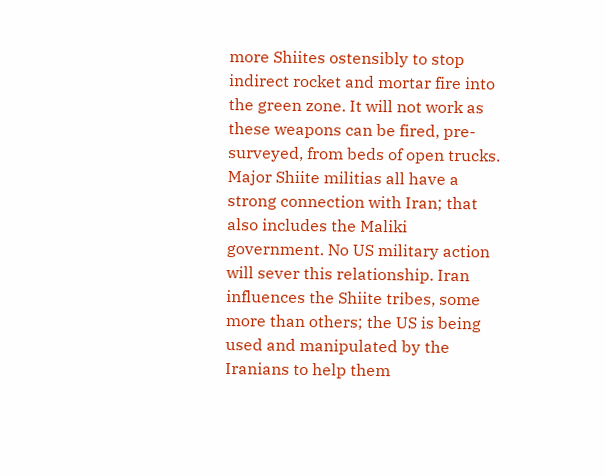more Shiites ostensibly to stop indirect rocket and mortar fire into the green zone. It will not work as these weapons can be fired, pre-surveyed, from beds of open trucks. Major Shiite militias all have a strong connection with Iran; that also includes the Maliki government. No US military action will sever this relationship. Iran influences the Shiite tribes, some more than others; the US is being used and manipulated by the Iranians to help them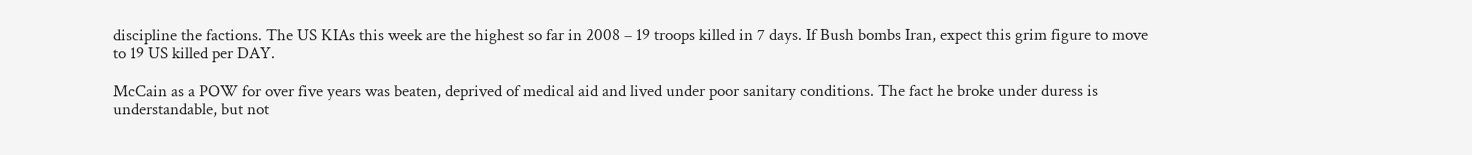discipline the factions. The US KIAs this week are the highest so far in 2008 – 19 troops killed in 7 days. If Bush bombs Iran, expect this grim figure to move to 19 US killed per DAY.

McCain as a POW for over five years was beaten, deprived of medical aid and lived under poor sanitary conditions. The fact he broke under duress is understandable, but not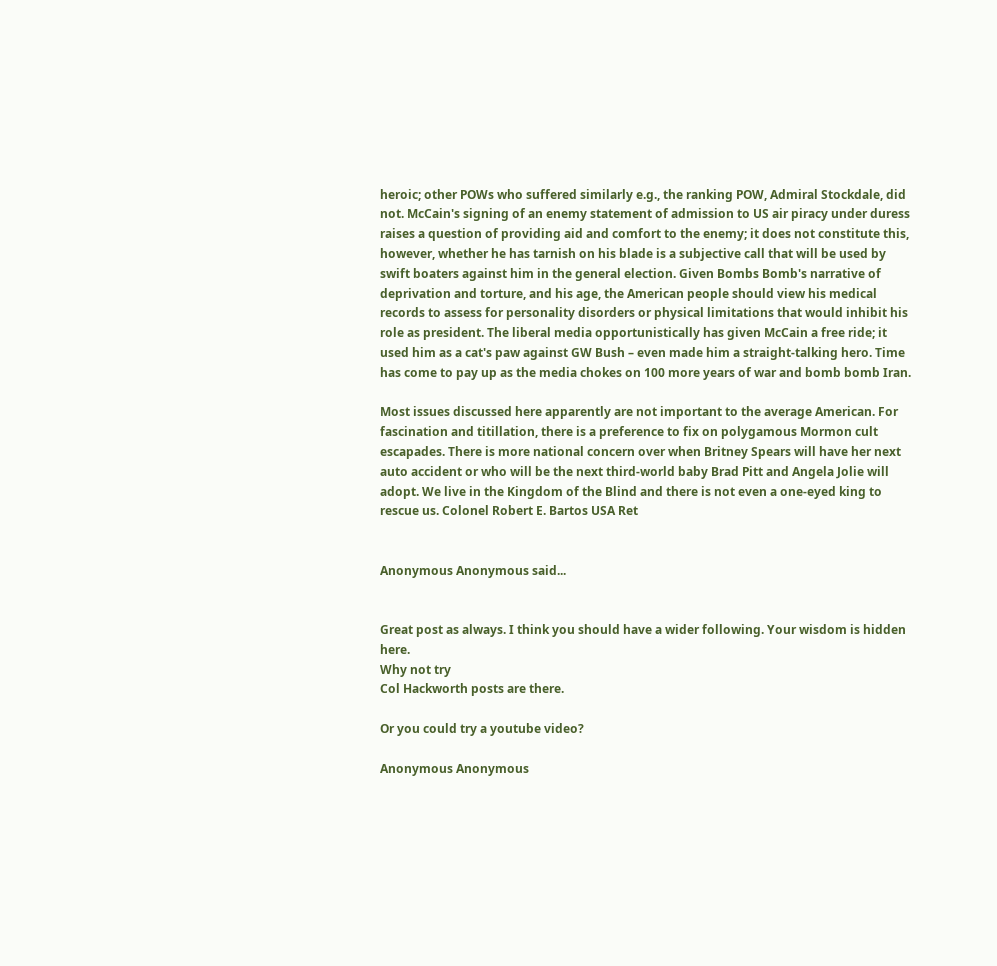heroic; other POWs who suffered similarly e.g., the ranking POW, Admiral Stockdale, did not. McCain's signing of an enemy statement of admission to US air piracy under duress raises a question of providing aid and comfort to the enemy; it does not constitute this, however, whether he has tarnish on his blade is a subjective call that will be used by swift boaters against him in the general election. Given Bombs Bomb's narrative of deprivation and torture, and his age, the American people should view his medical records to assess for personality disorders or physical limitations that would inhibit his role as president. The liberal media opportunistically has given McCain a free ride; it used him as a cat's paw against GW Bush – even made him a straight-talking hero. Time has come to pay up as the media chokes on 100 more years of war and bomb bomb Iran.

Most issues discussed here apparently are not important to the average American. For fascination and titillation, there is a preference to fix on polygamous Mormon cult escapades. There is more national concern over when Britney Spears will have her next auto accident or who will be the next third-world baby Brad Pitt and Angela Jolie will adopt. We live in the Kingdom of the Blind and there is not even a one-eyed king to rescue us. Colonel Robert E. Bartos USA Ret


Anonymous Anonymous said...


Great post as always. I think you should have a wider following. Your wisdom is hidden here.
Why not try
Col Hackworth posts are there.

Or you could try a youtube video?

Anonymous Anonymous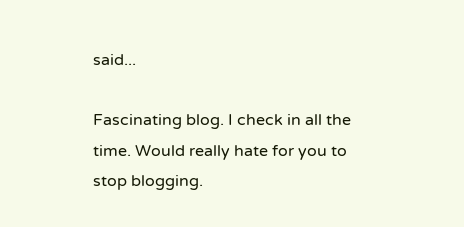said...

Fascinating blog. I check in all the time. Would really hate for you to stop blogging.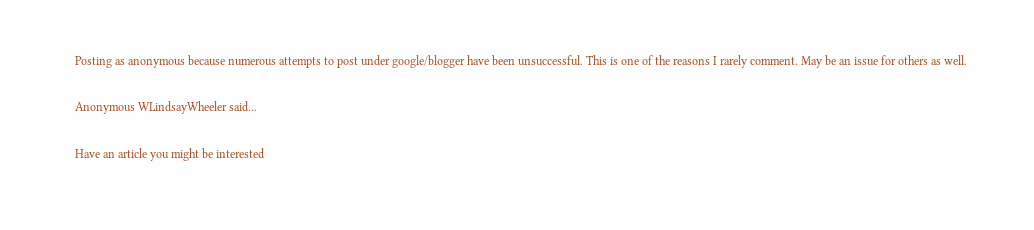Posting as anonymous because numerous attempts to post under google/blogger have been unsuccessful. This is one of the reasons I rarely comment. May be an issue for others as well.

Anonymous WLindsayWheeler said...

Have an article you might be interested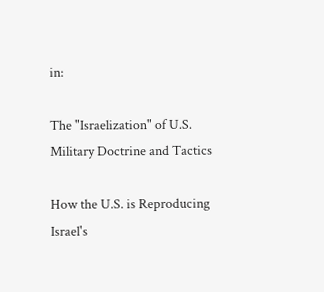in:

The "Israelization" of U.S. Military Doctrine and Tactics

How the U.S. is Reproducing Israel's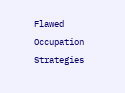Flawed Occupation Strategies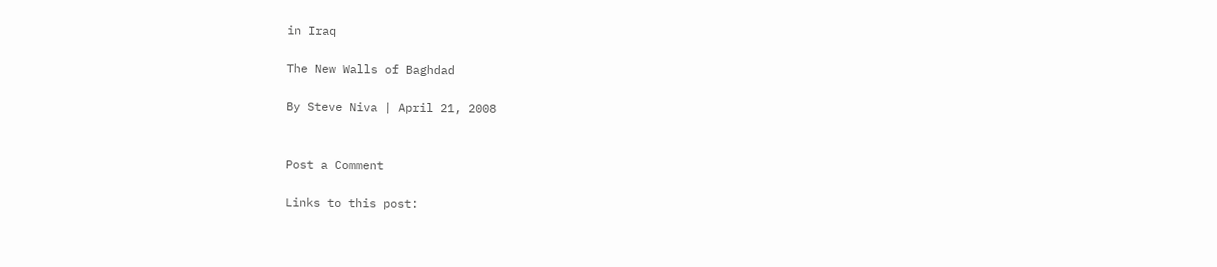in Iraq

The New Walls of Baghdad

By Steve Niva | April 21, 2008


Post a Comment

Links to this post: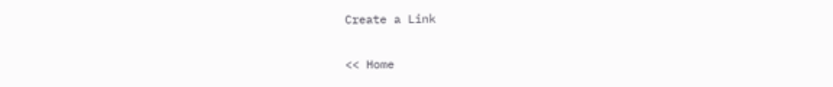Create a Link

<< Home